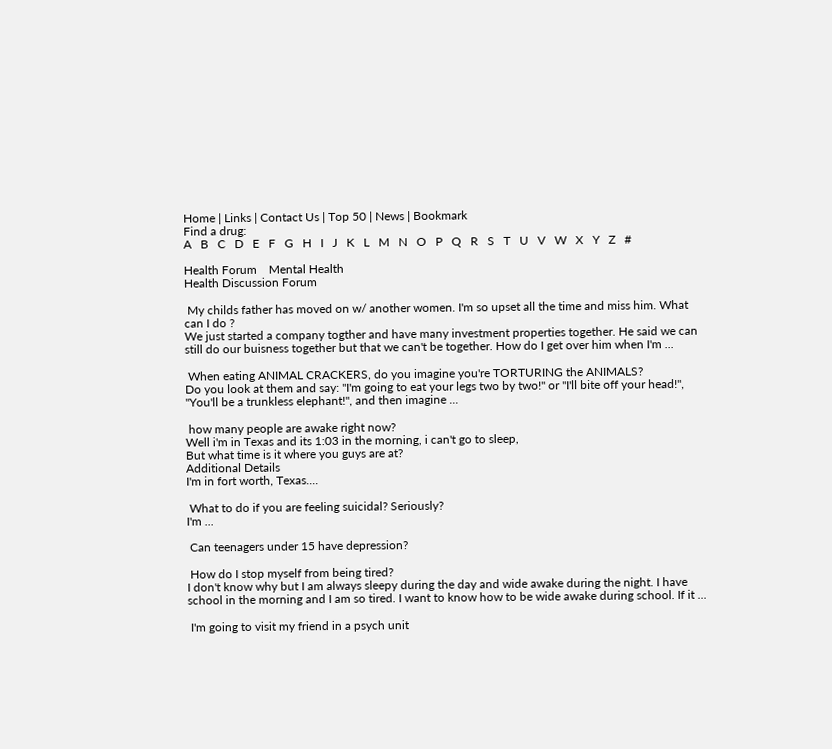Home | Links | Contact Us | Top 50 | News | Bookmark
Find a drug:
A   B   C   D   E   F   G   H   I   J   K   L   M   N   O   P   Q   R   S   T   U   V   W   X   Y   Z   #

Health Forum    Mental Health
Health Discussion Forum

 My childs father has moved on w/ another women. I'm so upset all the time and miss him. What can I do ?
We just started a company togther and have many investment properties together. He said we can still do our buisness together but that we can't be together. How do I get over him when I'm ...

 When eating ANIMAL CRACKERS, do you imagine you're TORTURING the ANIMALS?
Do you look at them and say: "I'm going to eat your legs two by two!" or "I'll bite off your head!", "You'll be a trunkless elephant!", and then imagine ...

 how many people are awake right now?
Well i'm in Texas and its 1:03 in the morning, i can't go to sleep,
But what time is it where you guys are at?
Additional Details
I'm in fort worth, Texas....

 What to do if you are feeling suicidal? Seriously?
I'm ...

 Can teenagers under 15 have depression?

 How do I stop myself from being tired?
I don't know why but I am always sleepy during the day and wide awake during the night. I have school in the morning and I am so tired. I want to know how to be wide awake during school. If it ...

 I'm going to visit my friend in a psych unit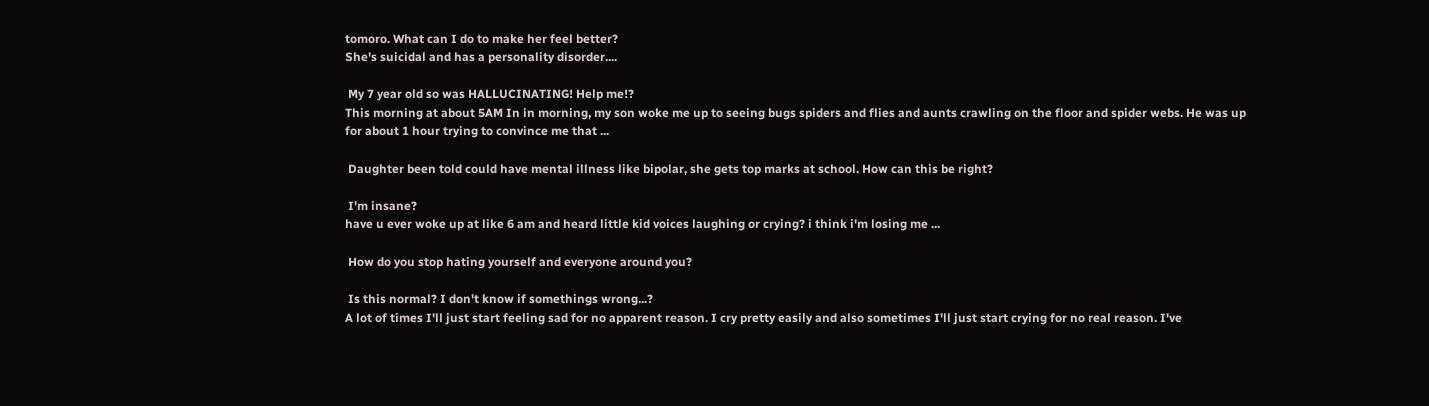tomoro. What can I do to make her feel better?
She's suicidal and has a personality disorder....

 My 7 year old so was HALLUCINATING! Help me!?
This morning at about 5AM In in morning, my son woke me up to seeing bugs spiders and flies and aunts crawling on the floor and spider webs. He was up for about 1 hour trying to convince me that ...

 Daughter been told could have mental illness like bipolar, she gets top marks at school. How can this be right?

 I'm insane?
have u ever woke up at like 6 am and heard little kid voices laughing or crying? i think i'm losing me ...

 How do you stop hating yourself and everyone around you?

 Is this normal? I don't know if somethings wrong...?
A lot of times I'll just start feeling sad for no apparent reason. I cry pretty easily and also sometimes I'll just start crying for no real reason. I've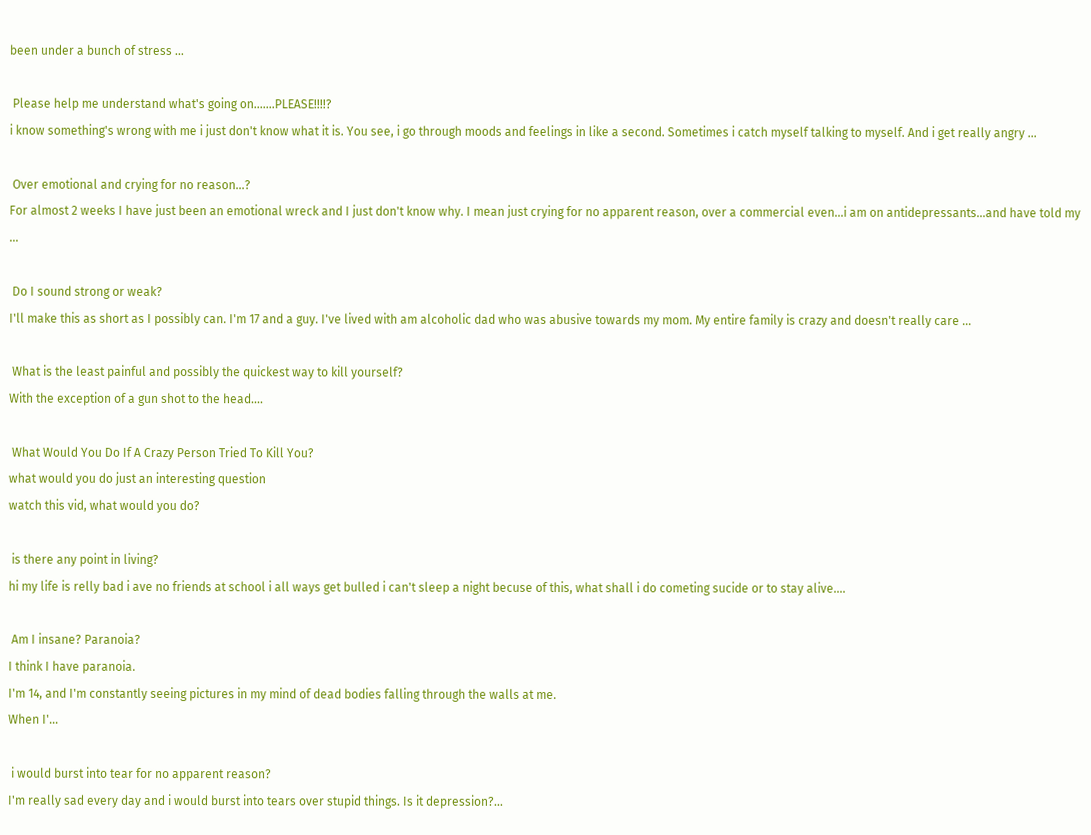been under a bunch of stress ...

 Please help me understand what's going on.......PLEASE!!!!?
i know something's wrong with me i just don't know what it is. You see, i go through moods and feelings in like a second. Sometimes i catch myself talking to myself. And i get really angry ...

 Over emotional and crying for no reason...?
For almost 2 weeks I have just been an emotional wreck and I just don't know why. I mean just crying for no apparent reason, over a commercial even...i am on antidepressants...and have told my ...

 Do I sound strong or weak?
I'll make this as short as I possibly can. I'm 17 and a guy. I've lived with am alcoholic dad who was abusive towards my mom. My entire family is crazy and doesn't really care ...

 What is the least painful and possibly the quickest way to kill yourself?
With the exception of a gun shot to the head....

 What Would You Do If A Crazy Person Tried To Kill You?
what would you do just an interesting question
watch this vid, what would you do?

 is there any point in living?
hi my life is relly bad i ave no friends at school i all ways get bulled i can't sleep a night becuse of this, what shall i do cometing sucide or to stay alive....

 Am I insane? Paranoia?
I think I have paranoia.
I'm 14, and I'm constantly seeing pictures in my mind of dead bodies falling through the walls at me.
When I'...

 i would burst into tear for no apparent reason?
I'm really sad every day and i would burst into tears over stupid things. Is it depression?...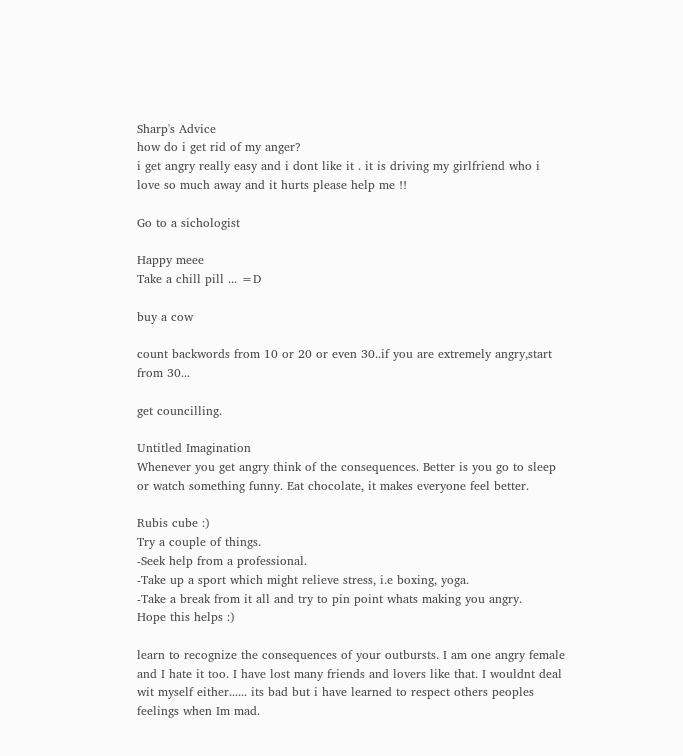Sharp's Advice
how do i get rid of my anger?
i get angry really easy and i dont like it . it is driving my girlfriend who i love so much away and it hurts please help me !!

Go to a sichologist

Happy meee
Take a chill pill ... =D

buy a cow

count backwords from 10 or 20 or even 30..if you are extremely angry,start from 30...

get councilling.

Untitled Imagination
Whenever you get angry think of the consequences. Better is you go to sleep or watch something funny. Eat chocolate, it makes everyone feel better.

Rubis cube :)
Try a couple of things.
-Seek help from a professional.
-Take up a sport which might relieve stress, i.e boxing, yoga.
-Take a break from it all and try to pin point whats making you angry.
Hope this helps :)

learn to recognize the consequences of your outbursts. I am one angry female and I hate it too. I have lost many friends and lovers like that. I wouldnt deal wit myself either...... its bad but i have learned to respect others peoples feelings when Im mad.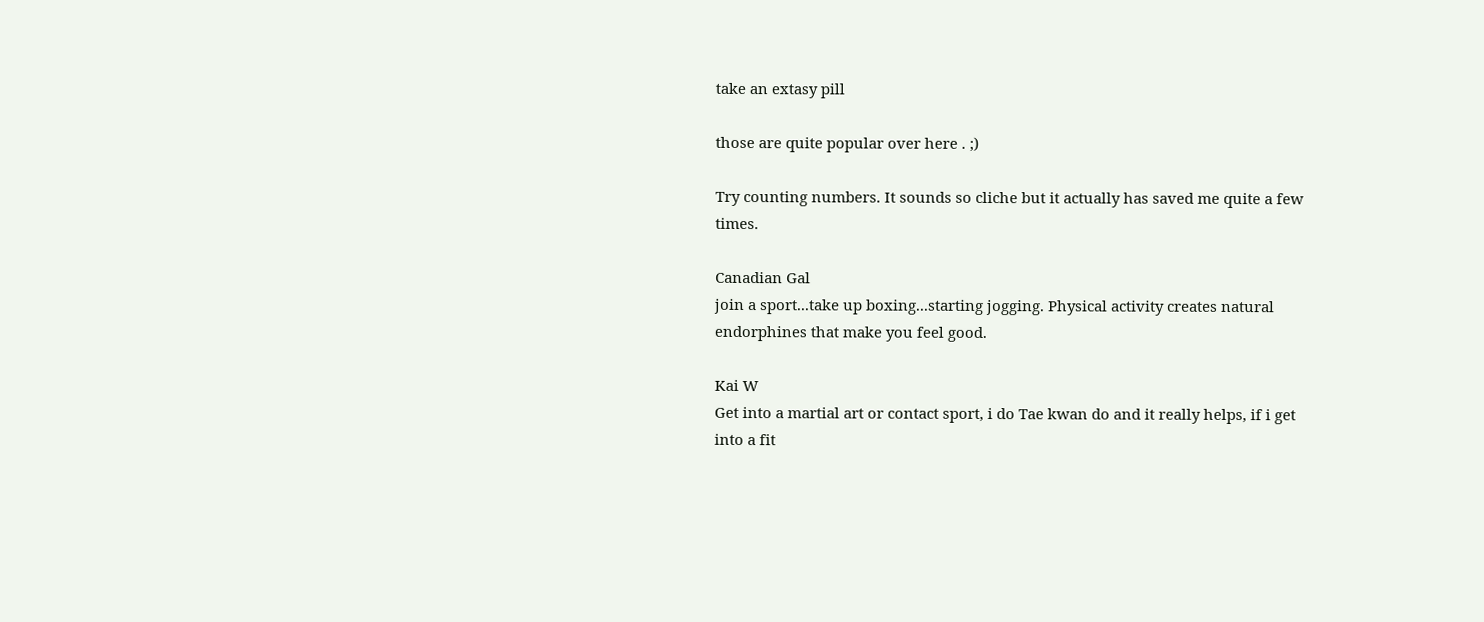take an extasy pill

those are quite popular over here . ;)

Try counting numbers. It sounds so cliche but it actually has saved me quite a few times.

Canadian Gal
join a sport...take up boxing...starting jogging. Physical activity creates natural endorphines that make you feel good.

Kai W
Get into a martial art or contact sport, i do Tae kwan do and it really helps, if i get into a fit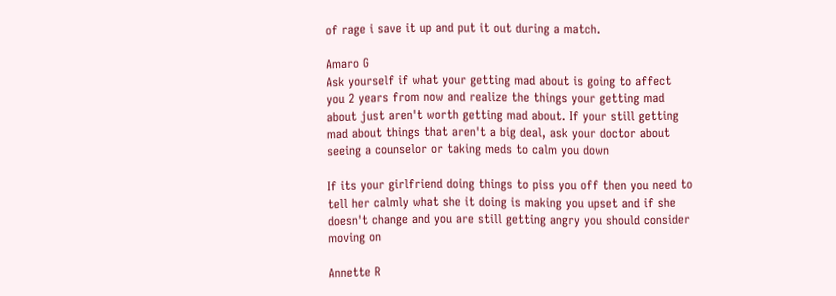of rage i save it up and put it out during a match.

Amaro G
Ask yourself if what your getting mad about is going to affect you 2 years from now and realize the things your getting mad about just aren't worth getting mad about. If your still getting mad about things that aren't a big deal, ask your doctor about seeing a counselor or taking meds to calm you down

If its your girlfriend doing things to piss you off then you need to tell her calmly what she it doing is making you upset and if she doesn't change and you are still getting angry you should consider moving on

Annette R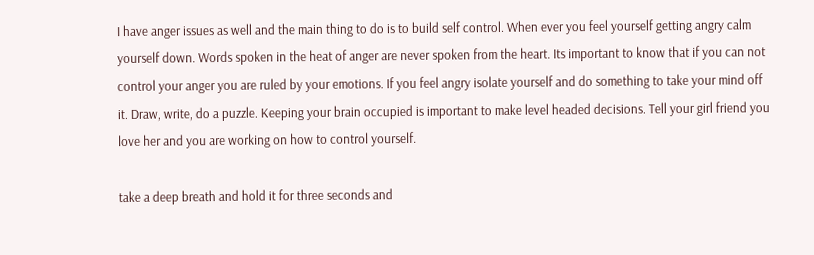I have anger issues as well and the main thing to do is to build self control. When ever you feel yourself getting angry calm yourself down. Words spoken in the heat of anger are never spoken from the heart. Its important to know that if you can not control your anger you are ruled by your emotions. If you feel angry isolate yourself and do something to take your mind off it. Draw, write, do a puzzle. Keeping your brain occupied is important to make level headed decisions. Tell your girl friend you love her and you are working on how to control yourself.

take a deep breath and hold it for three seconds and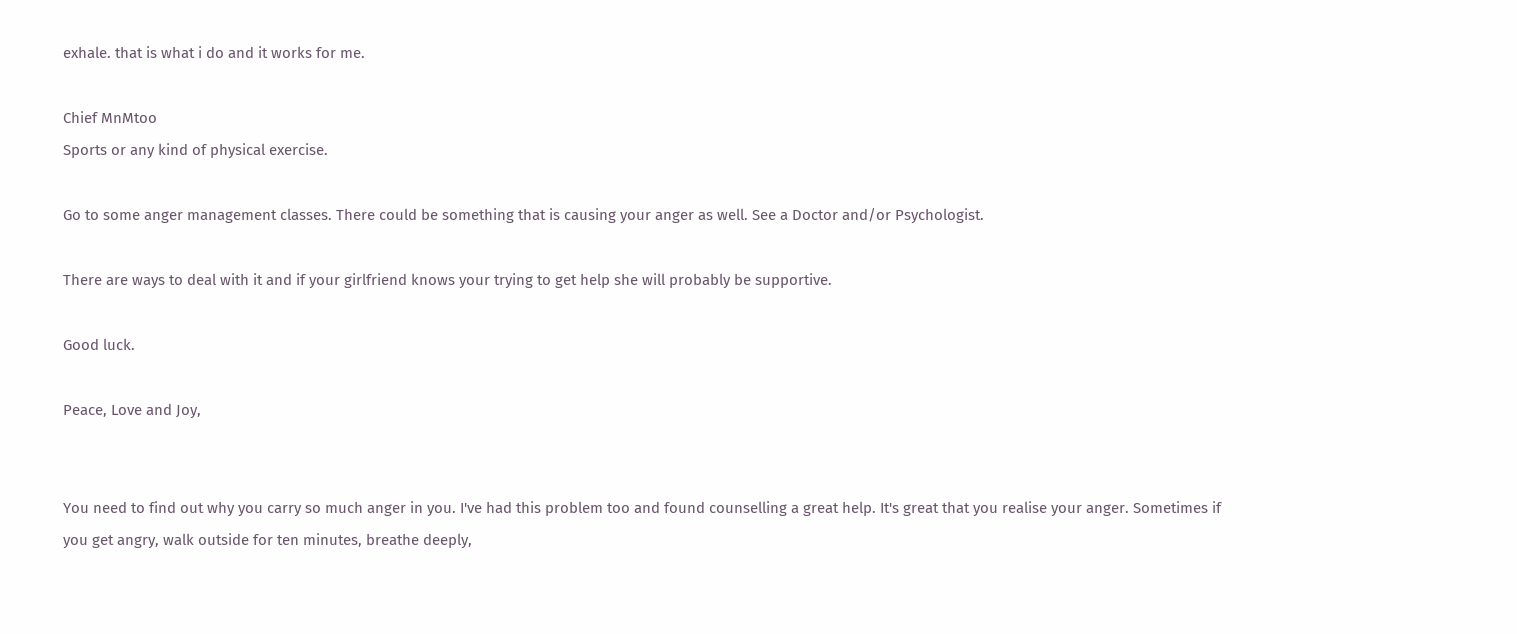exhale. that is what i do and it works for me.

Chief MnMtoo
Sports or any kind of physical exercise.

Go to some anger management classes. There could be something that is causing your anger as well. See a Doctor and/or Psychologist.

There are ways to deal with it and if your girlfriend knows your trying to get help she will probably be supportive.

Good luck.

Peace, Love and Joy,


You need to find out why you carry so much anger in you. I've had this problem too and found counselling a great help. It's great that you realise your anger. Sometimes if you get angry, walk outside for ten minutes, breathe deeply,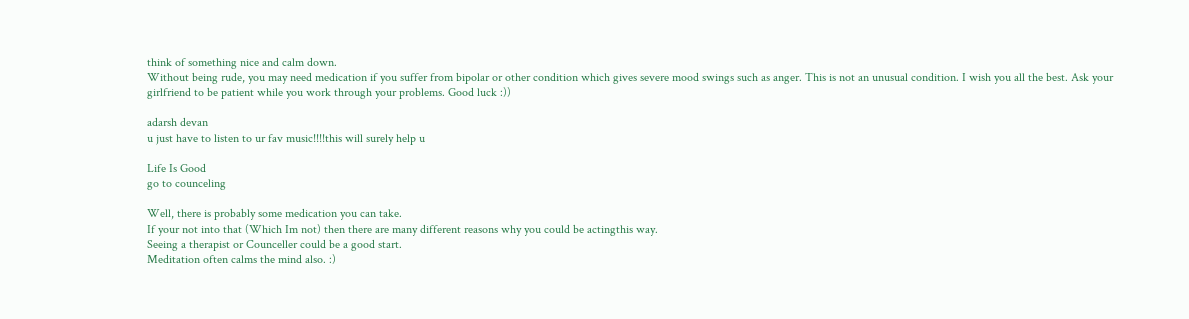think of something nice and calm down.
Without being rude, you may need medication if you suffer from bipolar or other condition which gives severe mood swings such as anger. This is not an unusual condition. I wish you all the best. Ask your girlfriend to be patient while you work through your problems. Good luck :))

adarsh devan
u just have to listen to ur fav music!!!!this will surely help u

Life Is Good
go to counceling

Well, there is probably some medication you can take.
If your not into that (Which Im not) then there are many different reasons why you could be actingthis way.
Seeing a therapist or Counceller could be a good start.
Meditation often calms the mind also. :)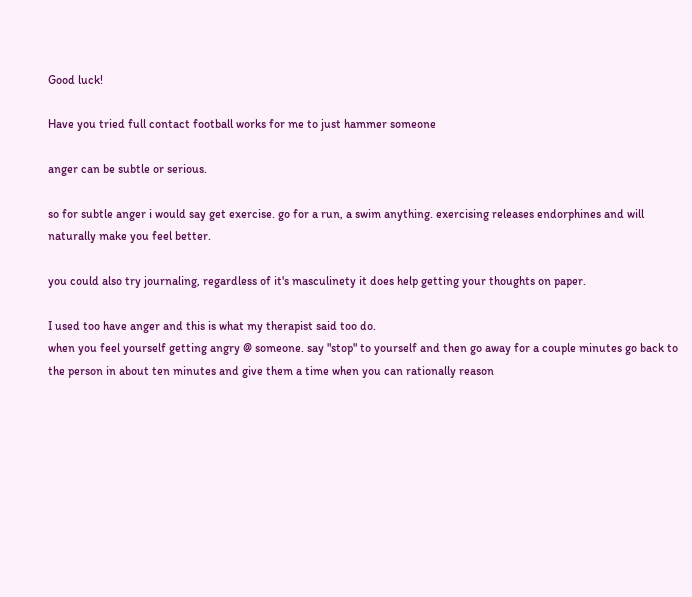Good luck!

Have you tried full contact football works for me to just hammer someone

anger can be subtle or serious.

so for subtle anger i would say get exercise. go for a run, a swim anything. exercising releases endorphines and will naturally make you feel better.

you could also try journaling, regardless of it's masculinety it does help getting your thoughts on paper.

I used too have anger and this is what my therapist said too do.
when you feel yourself getting angry @ someone. say "stop" to yourself and then go away for a couple minutes go back to the person in about ten minutes and give them a time when you can rationally reason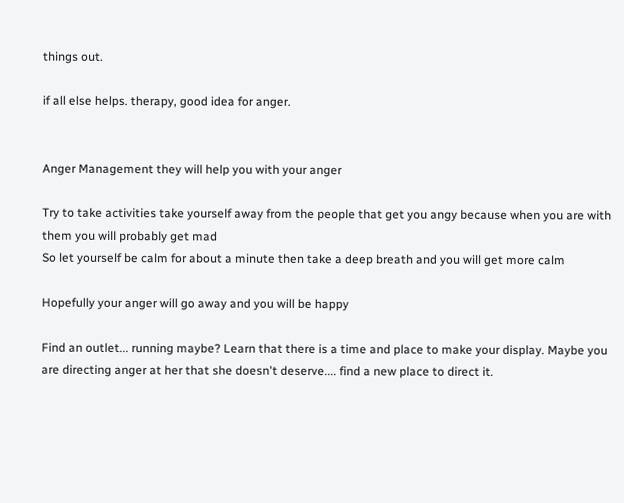things out.

if all else helps. therapy, good idea for anger.


Anger Management they will help you with your anger

Try to take activities take yourself away from the people that get you angy because when you are with them you will probably get mad
So let yourself be calm for about a minute then take a deep breath and you will get more calm

Hopefully your anger will go away and you will be happy

Find an outlet... running maybe? Learn that there is a time and place to make your display. Maybe you are directing anger at her that she doesn't deserve.... find a new place to direct it.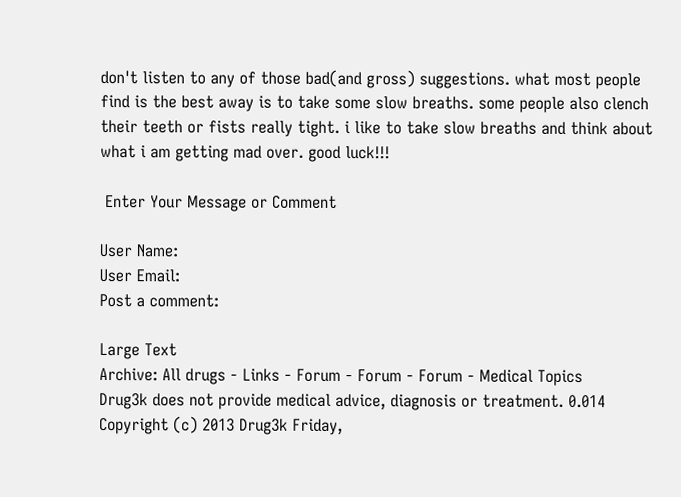don't listen to any of those bad(and gross) suggestions. what most people find is the best away is to take some slow breaths. some people also clench their teeth or fists really tight. i like to take slow breaths and think about what i am getting mad over. good luck!!!

 Enter Your Message or Comment

User Name:
User Email:
Post a comment:

Large Text
Archive: All drugs - Links - Forum - Forum - Forum - Medical Topics
Drug3k does not provide medical advice, diagnosis or treatment. 0.014
Copyright (c) 2013 Drug3k Friday,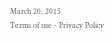March 20, 2015
Terms of use - Privacy Policy